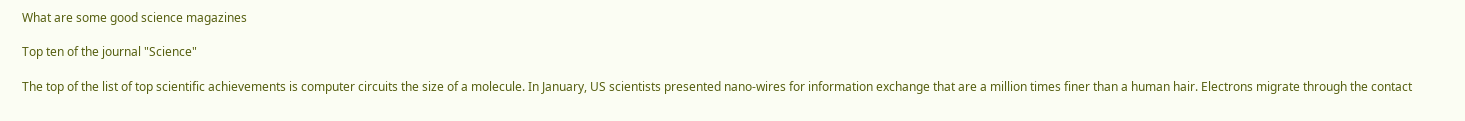What are some good science magazines

Top ten of the journal "Science"

The top of the list of top scientific achievements is computer circuits the size of a molecule. In January, US scientists presented nano-wires for information exchange that are a million times finer than a human hair. Electrons migrate through the contact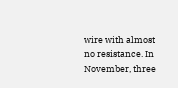wire with almost no resistance. In November, three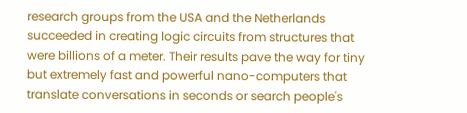research groups from the USA and the Netherlands succeeded in creating logic circuits from structures that were billions of a meter. Their results pave the way for tiny but extremely fast and powerful nano-computers that translate conversations in seconds or search people's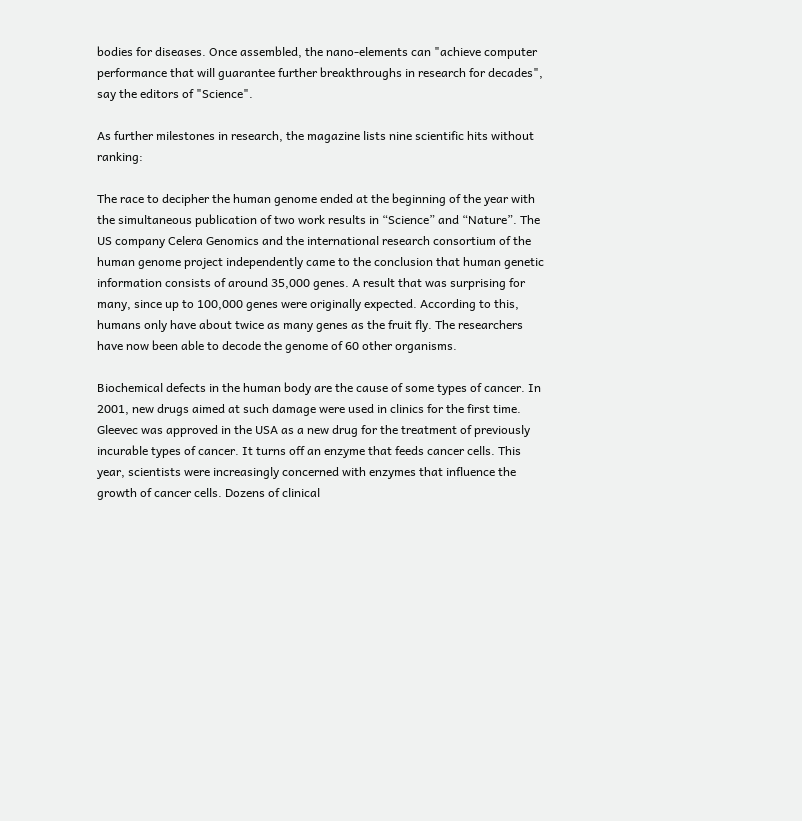bodies for diseases. Once assembled, the nano-elements can "achieve computer performance that will guarantee further breakthroughs in research for decades", say the editors of "Science".

As further milestones in research, the magazine lists nine scientific hits without ranking:

The race to decipher the human genome ended at the beginning of the year with the simultaneous publication of two work results in “Science” and “Nature”. The US company Celera Genomics and the international research consortium of the human genome project independently came to the conclusion that human genetic information consists of around 35,000 genes. A result that was surprising for many, since up to 100,000 genes were originally expected. According to this, humans only have about twice as many genes as the fruit fly. The researchers have now been able to decode the genome of 60 other organisms.

Biochemical defects in the human body are the cause of some types of cancer. In 2001, new drugs aimed at such damage were used in clinics for the first time. Gleevec was approved in the USA as a new drug for the treatment of previously incurable types of cancer. It turns off an enzyme that feeds cancer cells. This year, scientists were increasingly concerned with enzymes that influence the growth of cancer cells. Dozens of clinical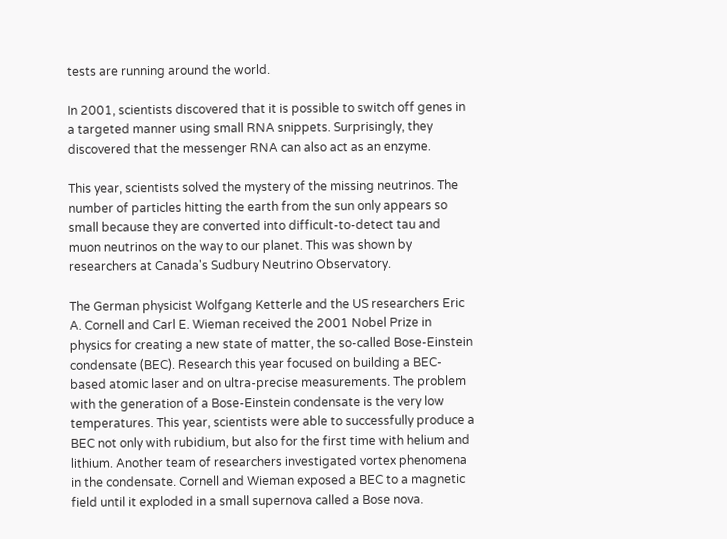tests are running around the world.

In 2001, scientists discovered that it is possible to switch off genes in a targeted manner using small RNA snippets. Surprisingly, they discovered that the messenger RNA can also act as an enzyme.

This year, scientists solved the mystery of the missing neutrinos. The number of particles hitting the earth from the sun only appears so small because they are converted into difficult-to-detect tau and muon neutrinos on the way to our planet. This was shown by researchers at Canada's Sudbury Neutrino Observatory.

The German physicist Wolfgang Ketterle and the US researchers Eric A. Cornell and Carl E. Wieman received the 2001 Nobel Prize in physics for creating a new state of matter, the so-called Bose-Einstein condensate (BEC). Research this year focused on building a BEC-based atomic laser and on ultra-precise measurements. The problem with the generation of a Bose-Einstein condensate is the very low temperatures. This year, scientists were able to successfully produce a BEC not only with rubidium, but also for the first time with helium and lithium. Another team of researchers investigated vortex phenomena in the condensate. Cornell and Wieman exposed a BEC to a magnetic field until it exploded in a small supernova called a Bose nova.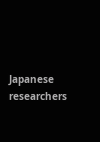Japanese researchers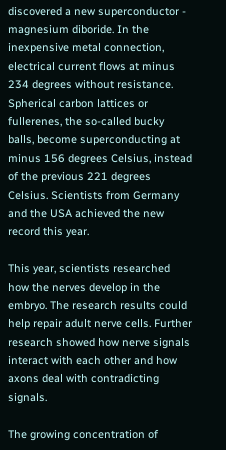discovered a new superconductor - magnesium diboride. In the inexpensive metal connection, electrical current flows at minus 234 degrees without resistance. Spherical carbon lattices or fullerenes, the so-called bucky balls, become superconducting at minus 156 degrees Celsius, instead of the previous 221 degrees Celsius. Scientists from Germany and the USA achieved the new record this year.

This year, scientists researched how the nerves develop in the embryo. The research results could help repair adult nerve cells. Further research showed how nerve signals interact with each other and how axons deal with contradicting signals.

The growing concentration of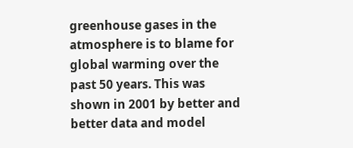greenhouse gases in the atmosphere is to blame for global warming over the past 50 years. This was shown in 2001 by better and better data and model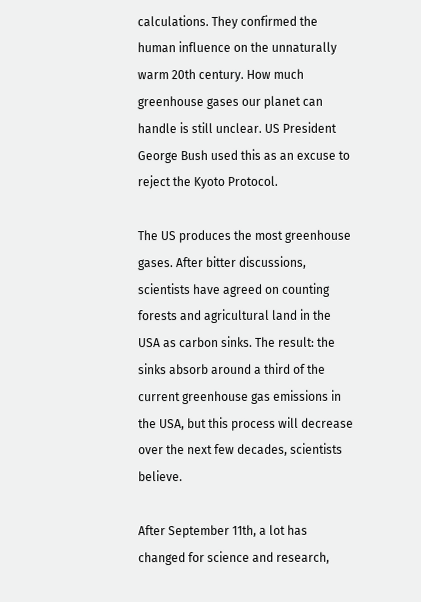calculations. They confirmed the human influence on the unnaturally warm 20th century. How much greenhouse gases our planet can handle is still unclear. US President George Bush used this as an excuse to reject the Kyoto Protocol.

The US produces the most greenhouse gases. After bitter discussions, scientists have agreed on counting forests and agricultural land in the USA as carbon sinks. The result: the sinks absorb around a third of the current greenhouse gas emissions in the USA, but this process will decrease over the next few decades, scientists believe.

After September 11th, a lot has changed for science and research,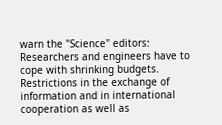warn the "Science" editors: Researchers and engineers have to cope with shrinking budgets. Restrictions in the exchange of information and in international cooperation as well as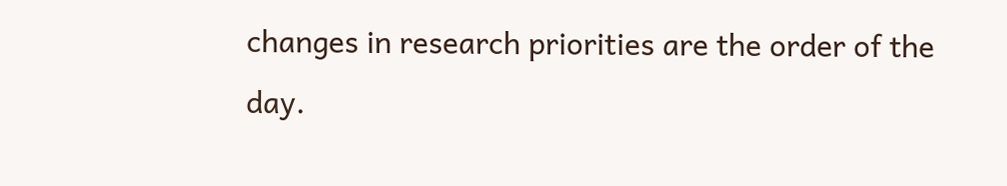changes in research priorities are the order of the day.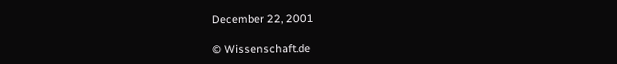December 22, 2001

© Wissenschaft.de